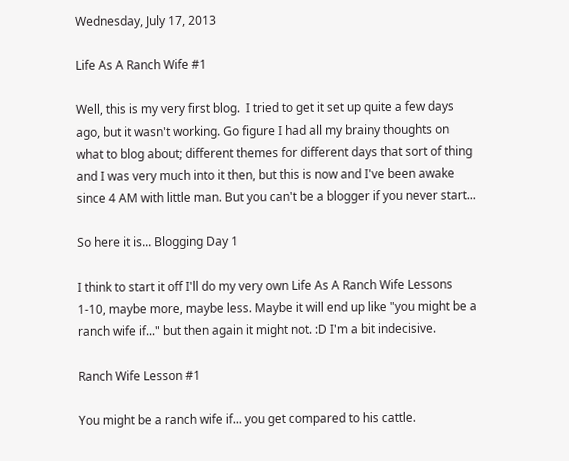Wednesday, July 17, 2013

Life As A Ranch Wife #1

Well, this is my very first blog.  I tried to get it set up quite a few days ago, but it wasn't working. Go figure I had all my brainy thoughts on what to blog about; different themes for different days that sort of thing and I was very much into it then, but this is now and I've been awake since 4 AM with little man. But you can't be a blogger if you never start...

So here it is... Blogging Day 1

I think to start it off I'll do my very own Life As A Ranch Wife Lessons 1-10, maybe more, maybe less. Maybe it will end up like "you might be a ranch wife if..." but then again it might not. :D I'm a bit indecisive.

Ranch Wife Lesson #1

You might be a ranch wife if... you get compared to his cattle.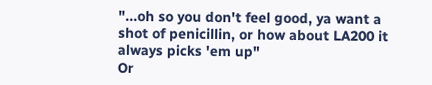"...oh so you don't feel good, ya want a shot of penicillin, or how about LA200 it always picks 'em up"
Or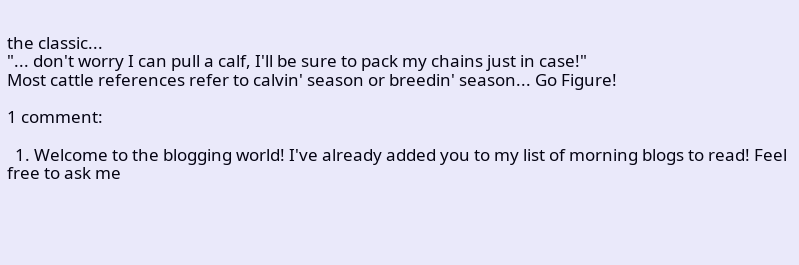the classic...
"... don't worry I can pull a calf, I'll be sure to pack my chains just in case!"
Most cattle references refer to calvin' season or breedin' season... Go Figure!

1 comment:

  1. Welcome to the blogging world! I've already added you to my list of morning blogs to read! Feel free to ask me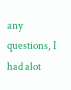any questions, I had alot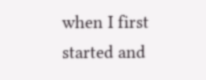when I first started and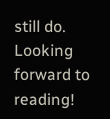still do. Looking forward to reading!